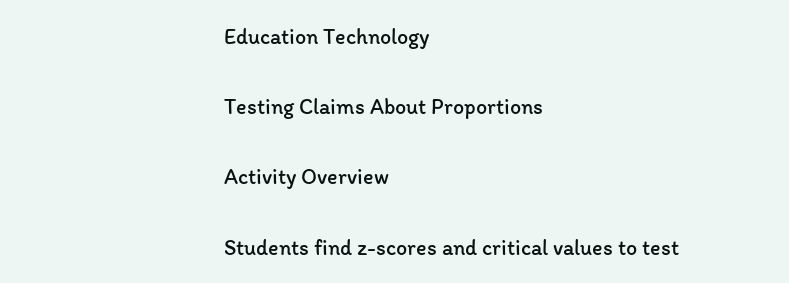Education Technology

Testing Claims About Proportions

Activity Overview

Students find z-scores and critical values to test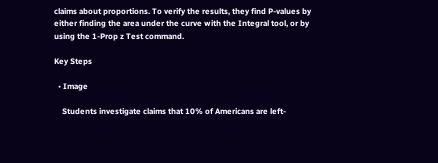claims about proportions. To verify the results, they find P-values by either finding the area under the curve with the Integral tool, or by using the 1-Prop z Test command.

Key Steps

  • Image

    Students investigate claims that 10% of Americans are left-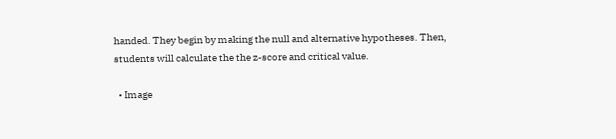handed. They begin by making the null and alternative hypotheses. Then, students will calculate the the z-score and critical value.

  • Image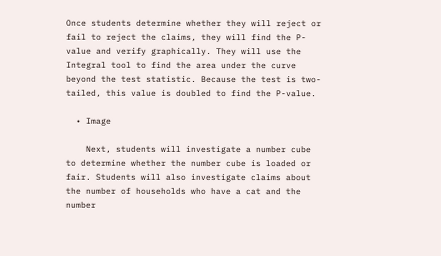Once students determine whether they will reject or fail to reject the claims, they will find the P-value and verify graphically. They will use the Integral tool to find the area under the curve beyond the test statistic. Because the test is two-tailed, this value is doubled to find the P-value.

  • Image

    Next, students will investigate a number cube to determine whether the number cube is loaded or fair. Students will also investigate claims about the number of households who have a cat and the number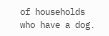of households who have a dog.